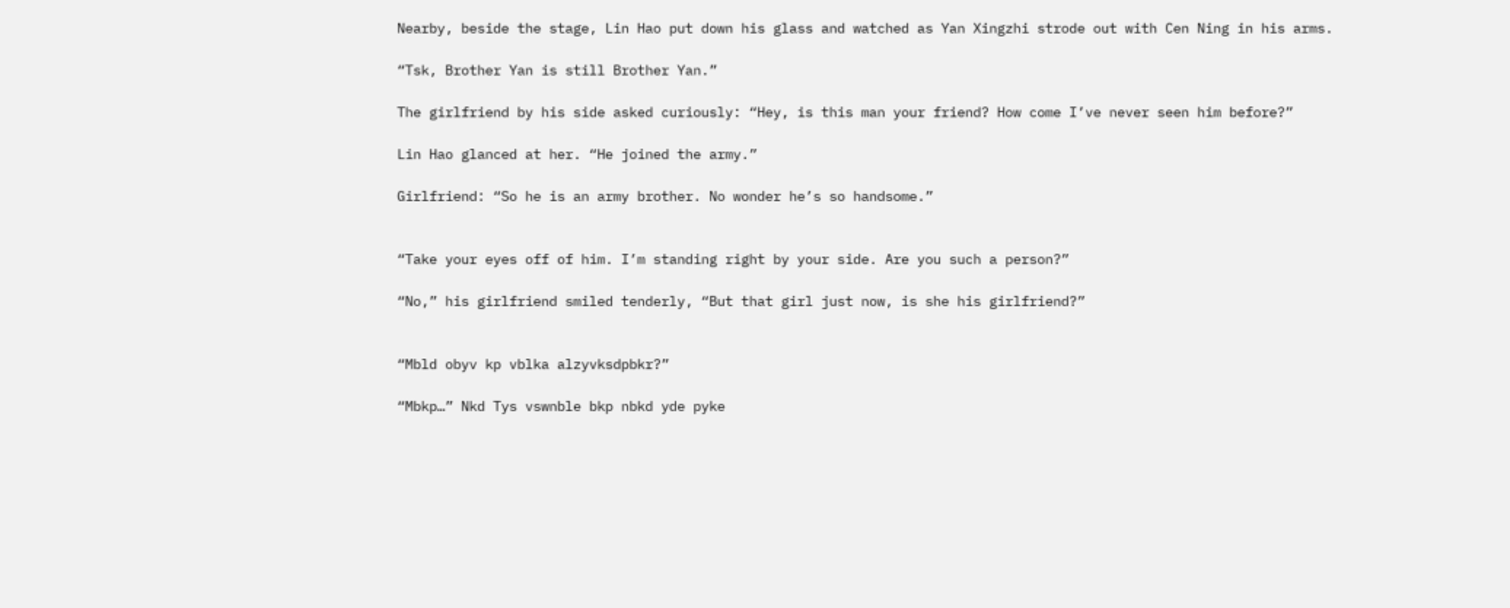Nearby, beside the stage, Lin Hao put down his glass and watched as Yan Xingzhi strode out with Cen Ning in his arms.

“Tsk, Brother Yan is still Brother Yan.”

The girlfriend by his side asked curiously: “Hey, is this man your friend? How come I’ve never seen him before?”

Lin Hao glanced at her. “He joined the army.”

Girlfriend: “So he is an army brother. No wonder he’s so handsome.”


“Take your eyes off of him. I’m standing right by your side. Are you such a person?”

“No,” his girlfriend smiled tenderly, “But that girl just now, is she his girlfriend?”


“Mbld obyv kp vblka alzyvksdpbkr?”

“Mbkp…” Nkd Tys vswnble bkp nbkd yde pyke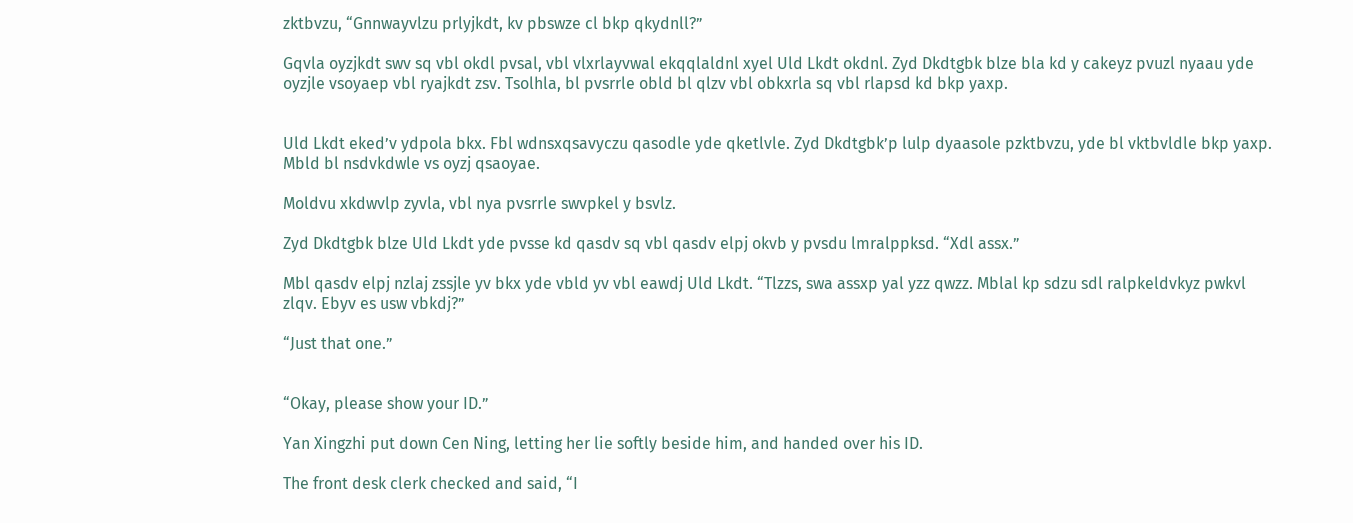zktbvzu, “Gnnwayvlzu prlyjkdt, kv pbswze cl bkp qkydnll?”

Gqvla oyzjkdt swv sq vbl okdl pvsal, vbl vlxrlayvwal ekqqlaldnl xyel Uld Lkdt okdnl. Zyd Dkdtgbk blze bla kd y cakeyz pvuzl nyaau yde oyzjle vsoyaep vbl ryajkdt zsv. Tsolhla, bl pvsrrle obld bl qlzv vbl obkxrla sq vbl rlapsd kd bkp yaxp.


Uld Lkdt eked’v ydpola bkx. Fbl wdnsxqsavyczu qasodle yde qketlvle. Zyd Dkdtgbk’p lulp dyaasole pzktbvzu, yde bl vktbvldle bkp yaxp. Mbld bl nsdvkdwle vs oyzj qsaoyae.

Moldvu xkdwvlp zyvla, vbl nya pvsrrle swvpkel y bsvlz.

Zyd Dkdtgbk blze Uld Lkdt yde pvsse kd qasdv sq vbl qasdv elpj okvb y pvsdu lmralppksd. “Xdl assx.”

Mbl qasdv elpj nzlaj zssjle yv bkx yde vbld yv vbl eawdj Uld Lkdt. “Tlzzs, swa assxp yal yzz qwzz. Mblal kp sdzu sdl ralpkeldvkyz pwkvl zlqv. Ebyv es usw vbkdj?”

“Just that one.”


“Okay, please show your ID.”

Yan Xingzhi put down Cen Ning, letting her lie softly beside him, and handed over his ID.

The front desk clerk checked and said, “I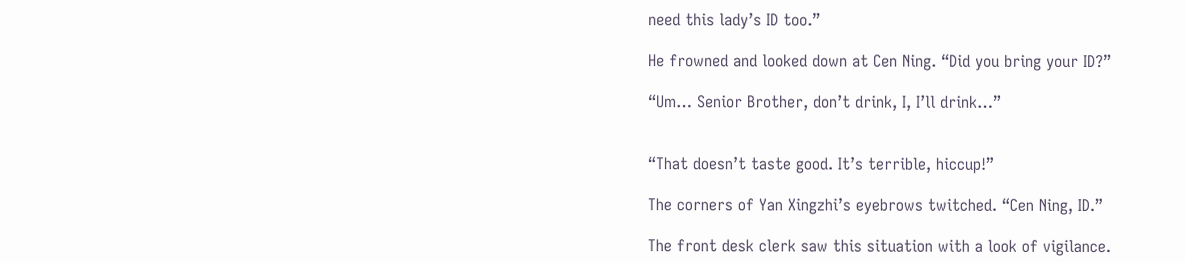need this lady’s ID too.”

He frowned and looked down at Cen Ning. “Did you bring your ID?”

“Um… Senior Brother, don’t drink, I, I’ll drink…”


“That doesn’t taste good. It’s terrible, hiccup!”

The corners of Yan Xingzhi’s eyebrows twitched. “Cen Ning, ID.”

The front desk clerk saw this situation with a look of vigilance.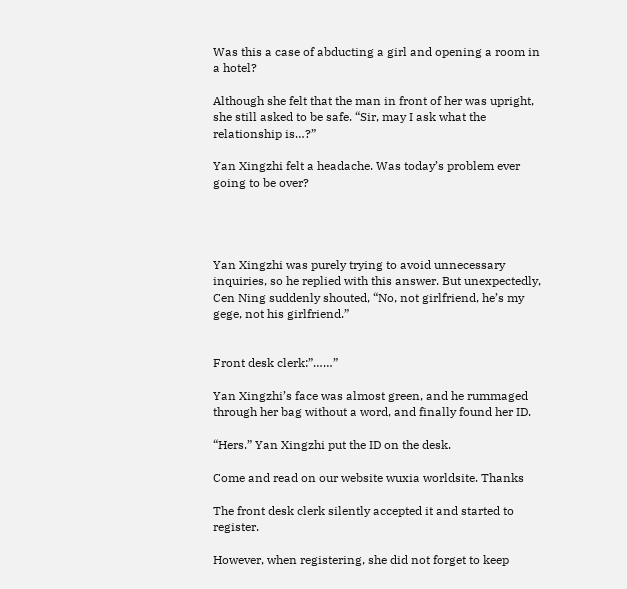Was this a case of abducting a girl and opening a room in a hotel?

Although she felt that the man in front of her was upright, she still asked to be safe. “Sir, may I ask what the relationship is…?”

Yan Xingzhi felt a headache. Was today’s problem ever going to be over?




Yan Xingzhi was purely trying to avoid unnecessary inquiries, so he replied with this answer. But unexpectedly, Cen Ning suddenly shouted, “No, not girlfriend, he’s my gege, not his girlfriend.”


Front desk clerk:”……”

Yan Xingzhi’s face was almost green, and he rummaged through her bag without a word, and finally found her ID.

“Hers.” Yan Xingzhi put the ID on the desk.

Come and read on our website wuxia worldsite. Thanks

The front desk clerk silently accepted it and started to register.

However, when registering, she did not forget to keep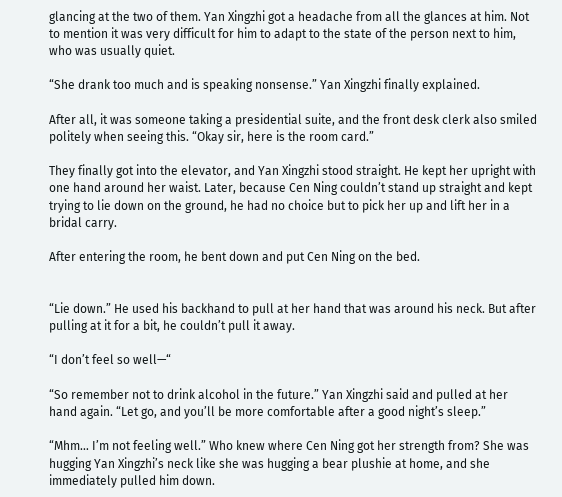glancing at the two of them. Yan Xingzhi got a headache from all the glances at him. Not to mention it was very difficult for him to adapt to the state of the person next to him, who was usually quiet.

“She drank too much and is speaking nonsense.” Yan Xingzhi finally explained.

After all, it was someone taking a presidential suite, and the front desk clerk also smiled politely when seeing this. “Okay sir, here is the room card.”

They finally got into the elevator, and Yan Xingzhi stood straight. He kept her upright with one hand around her waist. Later, because Cen Ning couldn’t stand up straight and kept trying to lie down on the ground, he had no choice but to pick her up and lift her in a bridal carry.

After entering the room, he bent down and put Cen Ning on the bed.


“Lie down.” He used his backhand to pull at her hand that was around his neck. But after pulling at it for a bit, he couldn’t pull it away.

“I don’t feel so well—“

“So remember not to drink alcohol in the future.” Yan Xingzhi said and pulled at her hand again. “Let go, and you’ll be more comfortable after a good night’s sleep.”

“Mhm… I’m not feeling well.” Who knew where Cen Ning got her strength from? She was hugging Yan Xingzhi’s neck like she was hugging a bear plushie at home, and she immediately pulled him down.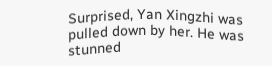Surprised, Yan Xingzhi was pulled down by her. He was stunned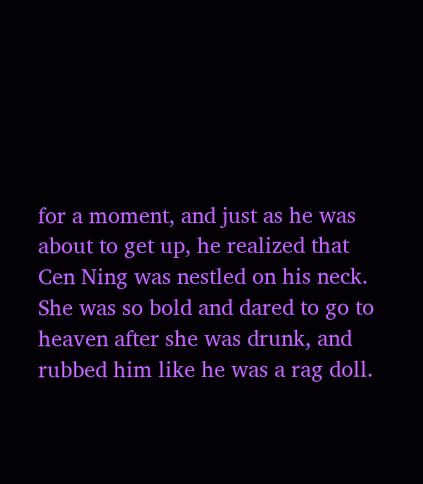for a moment, and just as he was about to get up, he realized that Cen Ning was nestled on his neck. She was so bold and dared to go to heaven after she was drunk, and rubbed him like he was a rag doll.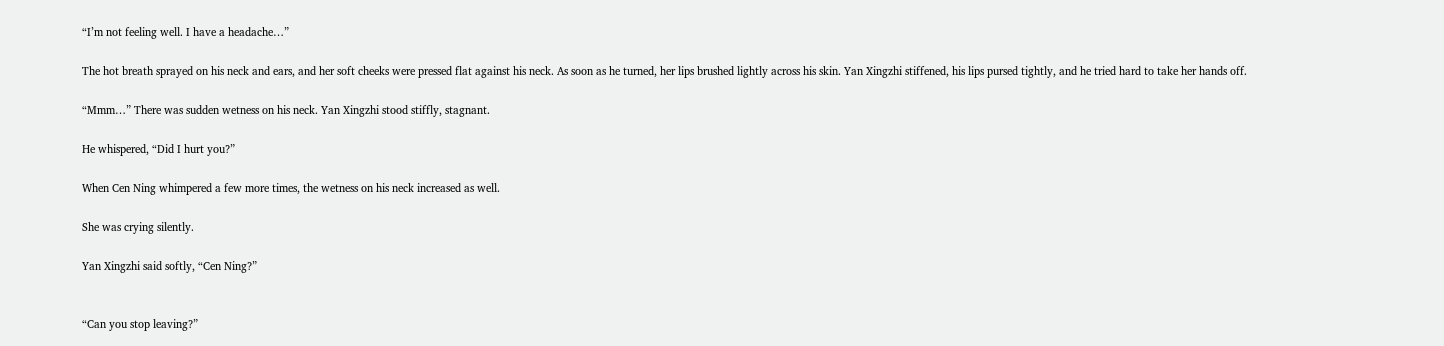“I’m not feeling well. I have a headache…”

The hot breath sprayed on his neck and ears, and her soft cheeks were pressed flat against his neck. As soon as he turned, her lips brushed lightly across his skin. Yan Xingzhi stiffened, his lips pursed tightly, and he tried hard to take her hands off.

“Mmm…” There was sudden wetness on his neck. Yan Xingzhi stood stiffly, stagnant.

He whispered, “Did I hurt you?”

When Cen Ning whimpered a few more times, the wetness on his neck increased as well.

She was crying silently.

Yan Xingzhi said softly, “Cen Ning?”


“Can you stop leaving?”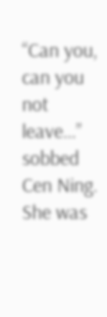“Can you, can you not leave…” sobbed Cen Ning. She was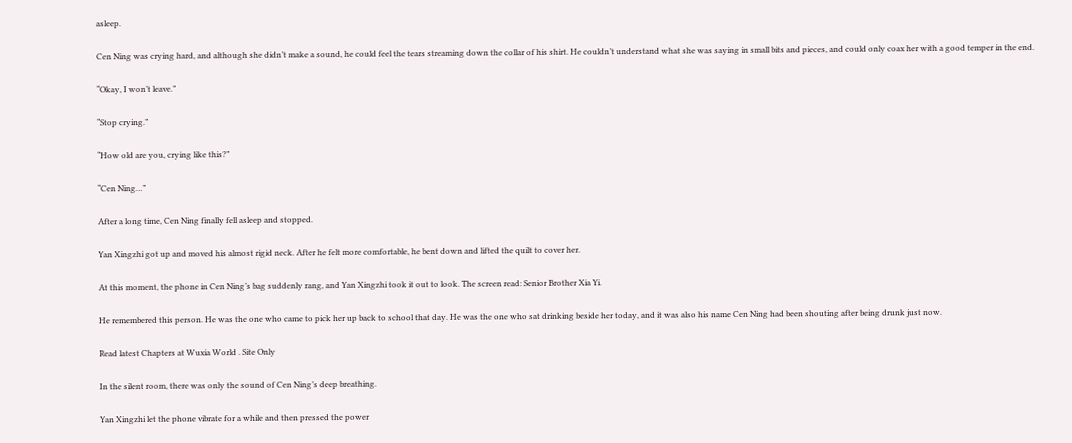asleep.

Cen Ning was crying hard, and although she didn’t make a sound, he could feel the tears streaming down the collar of his shirt. He couldn’t understand what she was saying in small bits and pieces, and could only coax her with a good temper in the end.

“Okay, I won’t leave.”

“Stop crying.”

“How old are you, crying like this?”

“Cen Ning…”

After a long time, Cen Ning finally fell asleep and stopped.

Yan Xingzhi got up and moved his almost rigid neck. After he felt more comfortable, he bent down and lifted the quilt to cover her.

At this moment, the phone in Cen Ning’s bag suddenly rang, and Yan Xingzhi took it out to look. The screen read: Senior Brother Xia Yi.

He remembered this person. He was the one who came to pick her up back to school that day. He was the one who sat drinking beside her today, and it was also his name Cen Ning had been shouting after being drunk just now.

Read latest Chapters at Wuxia World . Site Only

In the silent room, there was only the sound of Cen Ning’s deep breathing.

Yan Xingzhi let the phone vibrate for a while and then pressed the power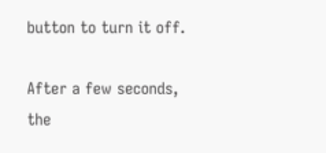button to turn it off.

After a few seconds, the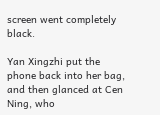screen went completely black.

Yan Xingzhi put the phone back into her bag, and then glanced at Cen Ning, who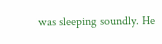was sleeping soundly. He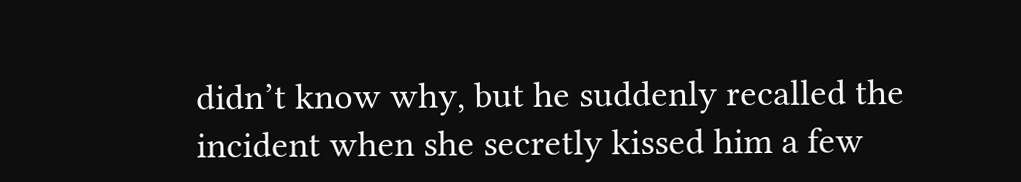didn’t know why, but he suddenly recalled the incident when she secretly kissed him a few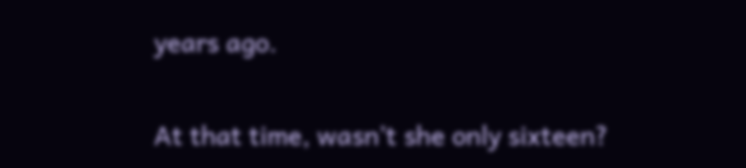years ago.

At that time, wasn’t she only sixteen?